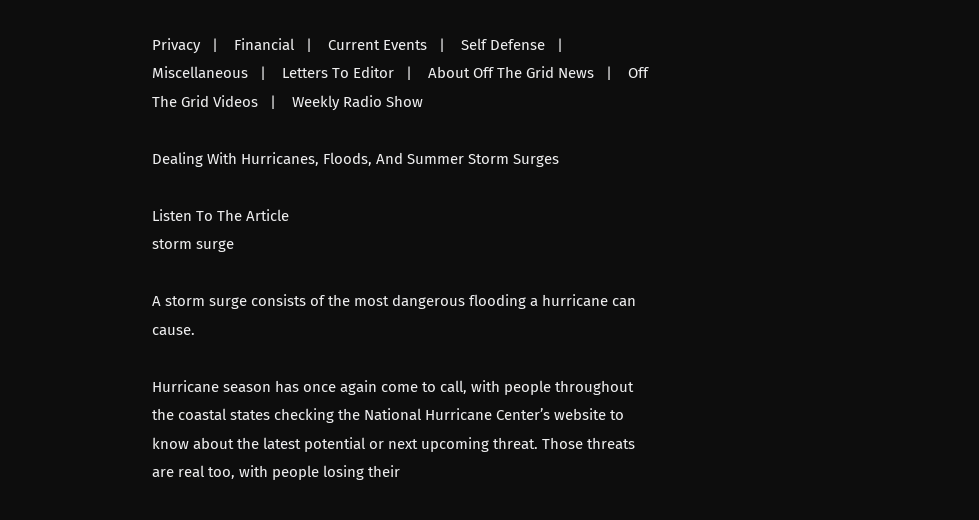Privacy   |    Financial   |    Current Events   |    Self Defense   |    Miscellaneous   |    Letters To Editor   |    About Off The Grid News   |    Off The Grid Videos   |    Weekly Radio Show

Dealing With Hurricanes, Floods, And Summer Storm Surges

Listen To The Article
storm surge

A storm surge consists of the most dangerous flooding a hurricane can cause.

Hurricane season has once again come to call, with people throughout the coastal states checking the National Hurricane Center’s website to know about the latest potential or next upcoming threat. Those threats are real too, with people losing their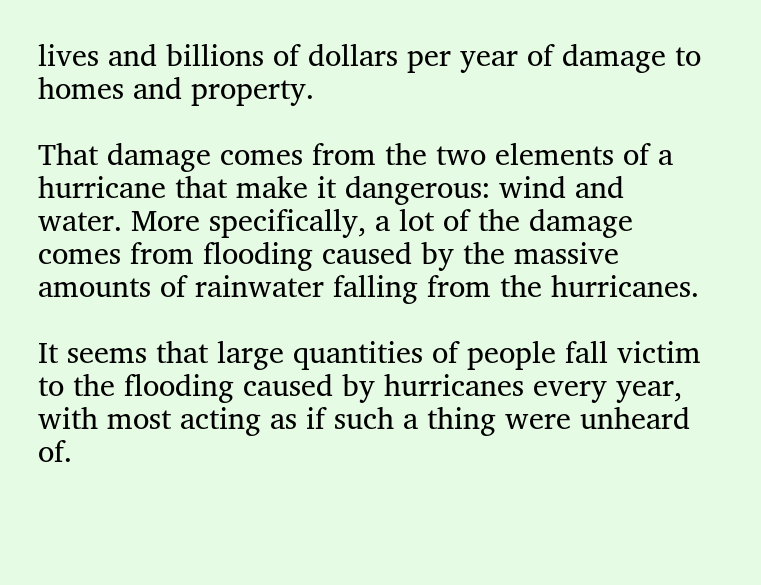lives and billions of dollars per year of damage to homes and property.

That damage comes from the two elements of a hurricane that make it dangerous: wind and water. More specifically, a lot of the damage comes from flooding caused by the massive amounts of rainwater falling from the hurricanes.

It seems that large quantities of people fall victim to the flooding caused by hurricanes every year, with most acting as if such a thing were unheard of.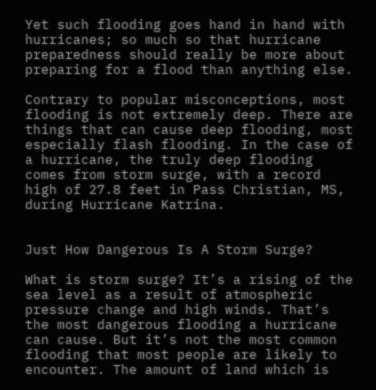Yet such flooding goes hand in hand with hurricanes; so much so that hurricane preparedness should really be more about preparing for a flood than anything else.

Contrary to popular misconceptions, most flooding is not extremely deep. There are things that can cause deep flooding, most especially flash flooding. In the case of a hurricane, the truly deep flooding comes from storm surge, with a record high of 27.8 feet in Pass Christian, MS, during Hurricane Katrina.


Just How Dangerous Is A Storm Surge?

What is storm surge? It’s a rising of the sea level as a result of atmospheric pressure change and high winds. That’s the most dangerous flooding a hurricane can cause. But it’s not the most common flooding that most people are likely to encounter. The amount of land which is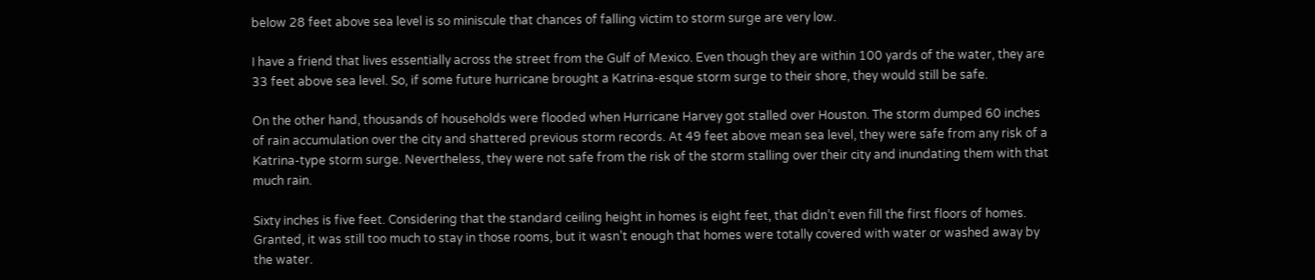below 28 feet above sea level is so miniscule that chances of falling victim to storm surge are very low.

I have a friend that lives essentially across the street from the Gulf of Mexico. Even though they are within 100 yards of the water, they are 33 feet above sea level. So, if some future hurricane brought a Katrina-esque storm surge to their shore, they would still be safe.

On the other hand, thousands of households were flooded when Hurricane Harvey got stalled over Houston. The storm dumped 60 inches of rain accumulation over the city and shattered previous storm records. At 49 feet above mean sea level, they were safe from any risk of a Katrina-type storm surge. Nevertheless, they were not safe from the risk of the storm stalling over their city and inundating them with that much rain.

Sixty inches is five feet. Considering that the standard ceiling height in homes is eight feet, that didn’t even fill the first floors of homes. Granted, it was still too much to stay in those rooms, but it wasn’t enough that homes were totally covered with water or washed away by the water.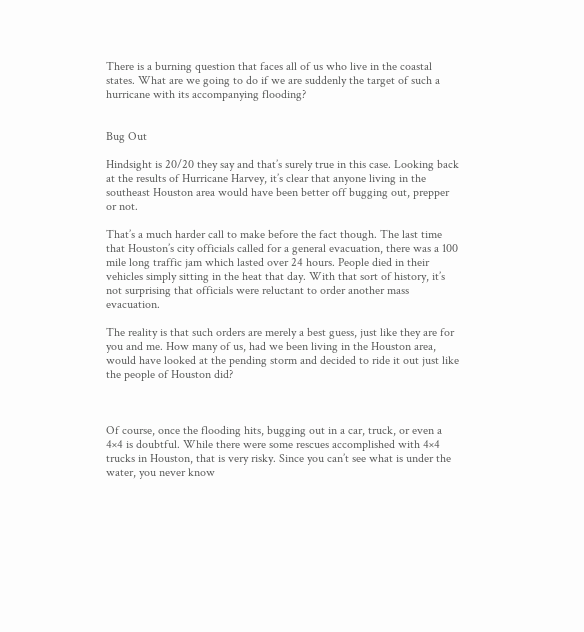There is a burning question that faces all of us who live in the coastal states. What are we going to do if we are suddenly the target of such a hurricane with its accompanying flooding?


Bug Out

Hindsight is 20/20 they say and that’s surely true in this case. Looking back at the results of Hurricane Harvey, it’s clear that anyone living in the southeast Houston area would have been better off bugging out, prepper or not.

That’s a much harder call to make before the fact though. The last time that Houston’s city officials called for a general evacuation, there was a 100 mile long traffic jam which lasted over 24 hours. People died in their vehicles simply sitting in the heat that day. With that sort of history, it’s not surprising that officials were reluctant to order another mass evacuation.

The reality is that such orders are merely a best guess, just like they are for you and me. How many of us, had we been living in the Houston area, would have looked at the pending storm and decided to ride it out just like the people of Houston did?



Of course, once the flooding hits, bugging out in a car, truck, or even a 4×4 is doubtful. While there were some rescues accomplished with 4×4 trucks in Houston, that is very risky. Since you can’t see what is under the water, you never know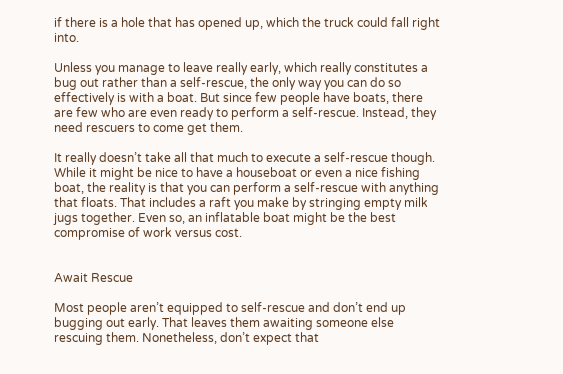if there is a hole that has opened up, which the truck could fall right into.

Unless you manage to leave really early, which really constitutes a bug out rather than a self-rescue, the only way you can do so effectively is with a boat. But since few people have boats, there are few who are even ready to perform a self-rescue. Instead, they need rescuers to come get them.

It really doesn’t take all that much to execute a self-rescue though. While it might be nice to have a houseboat or even a nice fishing boat, the reality is that you can perform a self-rescue with anything that floats. That includes a raft you make by stringing empty milk jugs together. Even so, an inflatable boat might be the best compromise of work versus cost.


Await Rescue

Most people aren’t equipped to self-rescue and don’t end up bugging out early. That leaves them awaiting someone else rescuing them. Nonetheless, don’t expect that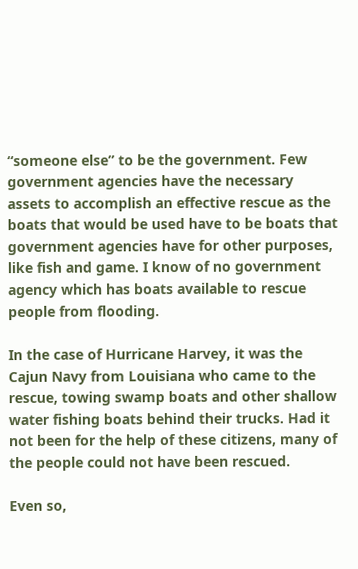“someone else” to be the government. Few government agencies have the necessary assets to accomplish an effective rescue as the boats that would be used have to be boats that government agencies have for other purposes, like fish and game. I know of no government agency which has boats available to rescue people from flooding.

In the case of Hurricane Harvey, it was the Cajun Navy from Louisiana who came to the rescue, towing swamp boats and other shallow water fishing boats behind their trucks. Had it not been for the help of these citizens, many of the people could not have been rescued.

Even so,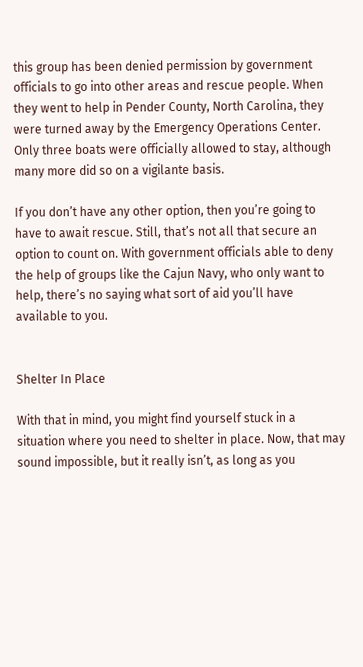this group has been denied permission by government officials to go into other areas and rescue people. When they went to help in Pender County, North Carolina, they were turned away by the Emergency Operations Center. Only three boats were officially allowed to stay, although many more did so on a vigilante basis.

If you don’t have any other option, then you’re going to have to await rescue. Still, that’s not all that secure an option to count on. With government officials able to deny the help of groups like the Cajun Navy, who only want to help, there’s no saying what sort of aid you’ll have available to you.


Shelter In Place

With that in mind, you might find yourself stuck in a situation where you need to shelter in place. Now, that may sound impossible, but it really isn’t, as long as you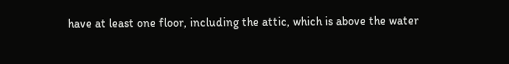have at least one floor, including the attic, which is above the water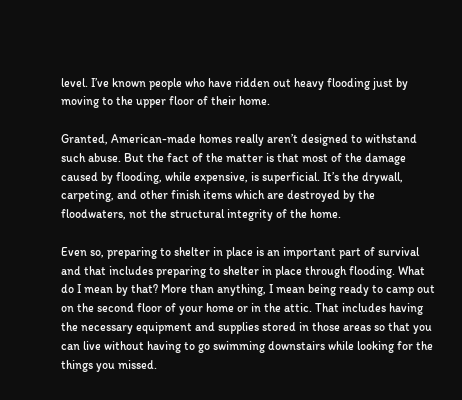level. I’ve known people who have ridden out heavy flooding just by moving to the upper floor of their home.

Granted, American-made homes really aren’t designed to withstand such abuse. But the fact of the matter is that most of the damage caused by flooding, while expensive, is superficial. It’s the drywall, carpeting, and other finish items which are destroyed by the floodwaters, not the structural integrity of the home.

Even so, preparing to shelter in place is an important part of survival and that includes preparing to shelter in place through flooding. What do I mean by that? More than anything, I mean being ready to camp out on the second floor of your home or in the attic. That includes having the necessary equipment and supplies stored in those areas so that you can live without having to go swimming downstairs while looking for the things you missed.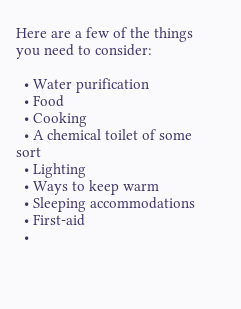Here are a few of the things you need to consider:

  • Water purification
  • Food
  • Cooking
  • A chemical toilet of some sort
  • Lighting
  • Ways to keep warm
  • Sleeping accommodations
  • First-aid
  •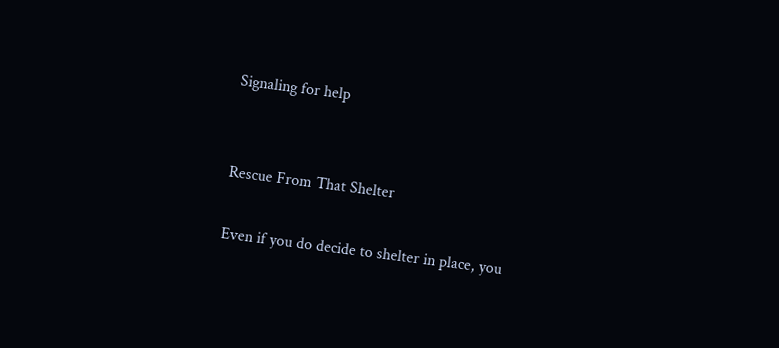Signaling for help


Rescue From That Shelter

Even if you do decide to shelter in place, you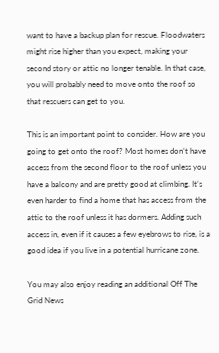want to have a backup plan for rescue. Floodwaters might rise higher than you expect, making your second story or attic no longer tenable. In that case, you will probably need to move onto the roof so that rescuers can get to you.

This is an important point to consider. How are you going to get onto the roof? Most homes don’t have access from the second floor to the roof unless you have a balcony and are pretty good at climbing. It’s even harder to find a home that has access from the attic to the roof unless it has dormers. Adding such access in, even if it causes a few eyebrows to rise, is a good idea if you live in a potential hurricane zone.

You may also enjoy reading an additional Off The Grid News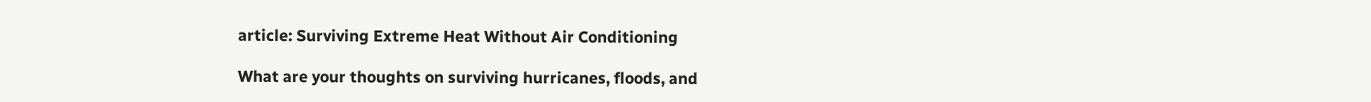article: Surviving Extreme Heat Without Air Conditioning

What are your thoughts on surviving hurricanes, floods, and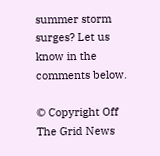summer storm surges? Let us know in the comments below.

© Copyright Off The Grid News